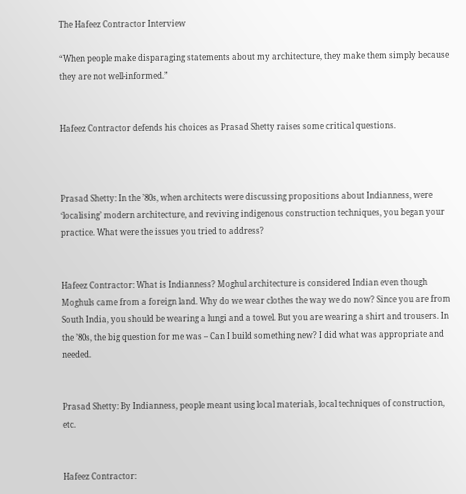The Hafeez Contractor Interview

“When people make disparaging statements about my architecture, they make them simply because they are not well-informed.”


Hafeez Contractor defends his choices as Prasad Shetty raises some critical questions.



Prasad Shetty: In the ’80s, when architects were discussing propositions about Indianness, were ‘localising’ modern architecture, and reviving indigenous construction techniques, you began your practice. What were the issues you tried to address?


Hafeez Contractor: What is Indianness? Moghul architecture is considered Indian even though Moghuls came from a foreign land. Why do we wear clothes the way we do now? Since you are from South India, you should be wearing a lungi and a towel. But you are wearing a shirt and trousers. In the ’80s, the big question for me was – Can I build something new? I did what was appropriate and needed.


Prasad Shetty: By Indianness, people meant using local materials, local techniques of construction, etc.


Hafeez Contractor: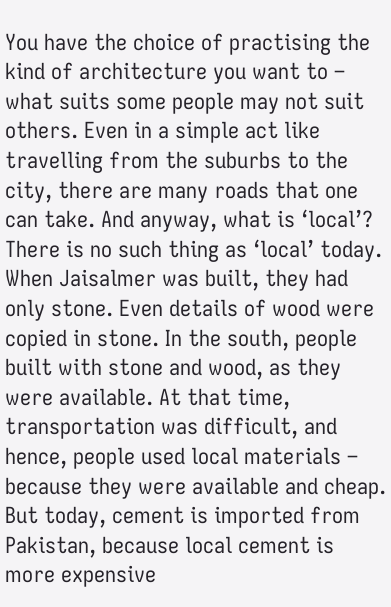You have the choice of practising the kind of architecture you want to – what suits some people may not suit others. Even in a simple act like travelling from the suburbs to the city, there are many roads that one can take. And anyway, what is ‘local’? There is no such thing as ‘local’ today. When Jaisalmer was built, they had only stone. Even details of wood were copied in stone. In the south, people built with stone and wood, as they were available. At that time, transportation was difficult, and hence, people used local materials – because they were available and cheap. But today, cement is imported from Pakistan, because local cement is more expensive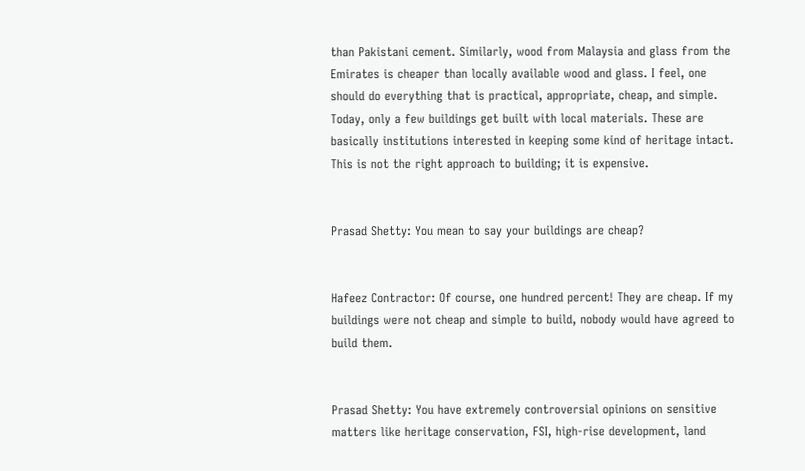than Pakistani cement. Similarly, wood from Malaysia and glass from the Emirates is cheaper than locally available wood and glass. I feel, one should do everything that is practical, appropriate, cheap, and simple. Today, only a few buildings get built with local materials. These are basically institutions interested in keeping some kind of heritage intact. This is not the right approach to building; it is expensive.


Prasad Shetty: You mean to say your buildings are cheap?


Hafeez Contractor: Of course, one hundred percent! They are cheap. If my buildings were not cheap and simple to build, nobody would have agreed to build them.


Prasad Shetty: You have extremely controversial opinions on sensitive matters like heritage conservation, FSI, high-rise development, land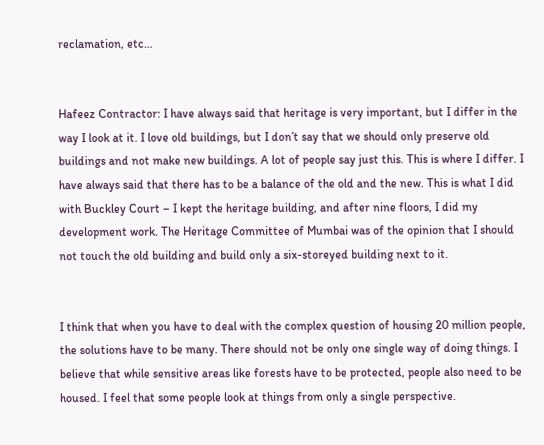reclamation, etc…


Hafeez Contractor: I have always said that heritage is very important, but I differ in the way I look at it. I love old buildings, but I don’t say that we should only preserve old buildings and not make new buildings. A lot of people say just this. This is where I differ. I have always said that there has to be a balance of the old and the new. This is what I did with Buckley Court – I kept the heritage building, and after nine floors, I did my development work. The Heritage Committee of Mumbai was of the opinion that I should not touch the old building and build only a six-storeyed building next to it.


I think that when you have to deal with the complex question of housing 20 million people, the solutions have to be many. There should not be only one single way of doing things. I believe that while sensitive areas like forests have to be protected, people also need to be housed. I feel that some people look at things from only a single perspective.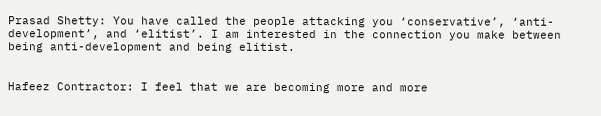Prasad Shetty: You have called the people attacking you ‘conservative’, ‘anti-development’, and ‘elitist’. I am interested in the connection you make between being anti-development and being elitist.


Hafeez Contractor: I feel that we are becoming more and more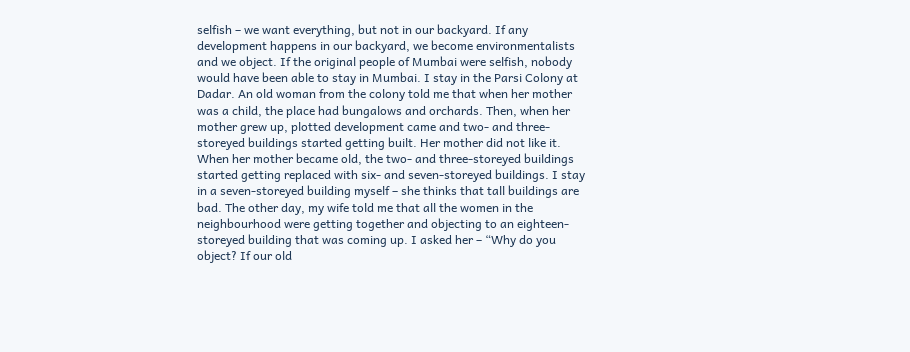selfish – we want everything, but not in our backyard. If any development happens in our backyard, we become environmentalists and we object. If the original people of Mumbai were selfish, nobody would have been able to stay in Mumbai. I stay in the Parsi Colony at Dadar. An old woman from the colony told me that when her mother was a child, the place had bungalows and orchards. Then, when her mother grew up, plotted development came and two- and three-storeyed buildings started getting built. Her mother did not like it. When her mother became old, the two- and three-storeyed buildings started getting replaced with six- and seven-storeyed buildings. I stay in a seven-storeyed building myself – she thinks that tall buildings are bad. The other day, my wife told me that all the women in the neighbourhood were getting together and objecting to an eighteen-storeyed building that was coming up. I asked her – “Why do you object? If our old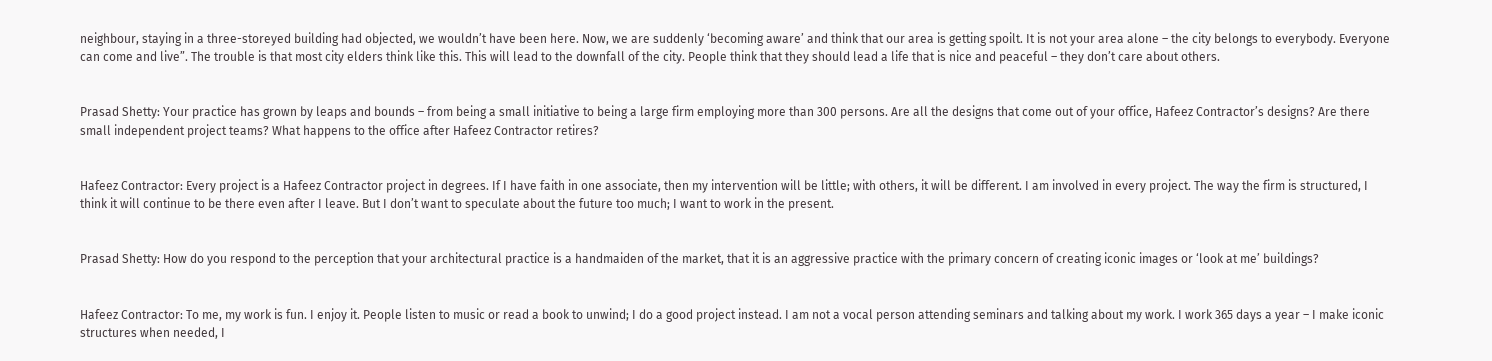neighbour, staying in a three-storeyed building had objected, we wouldn’t have been here. Now, we are suddenly ‘becoming aware’ and think that our area is getting spoilt. It is not your area alone – the city belongs to everybody. Everyone can come and live”. The trouble is that most city elders think like this. This will lead to the downfall of the city. People think that they should lead a life that is nice and peaceful – they don’t care about others.


Prasad Shetty: Your practice has grown by leaps and bounds – from being a small initiative to being a large firm employing more than 300 persons. Are all the designs that come out of your office, Hafeez Contractor’s designs? Are there small independent project teams? What happens to the office after Hafeez Contractor retires?


Hafeez Contractor: Every project is a Hafeez Contractor project in degrees. If I have faith in one associate, then my intervention will be little; with others, it will be different. I am involved in every project. The way the firm is structured, I think it will continue to be there even after I leave. But I don’t want to speculate about the future too much; I want to work in the present.


Prasad Shetty: How do you respond to the perception that your architectural practice is a handmaiden of the market, that it is an aggressive practice with the primary concern of creating iconic images or ‘look at me’ buildings?


Hafeez Contractor: To me, my work is fun. I enjoy it. People listen to music or read a book to unwind; I do a good project instead. I am not a vocal person attending seminars and talking about my work. I work 365 days a year – I make iconic structures when needed, I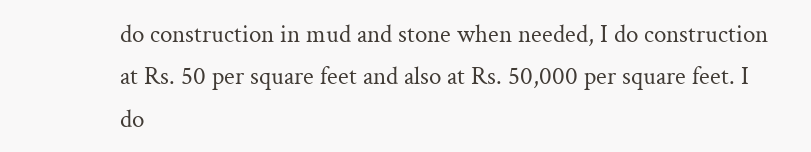do construction in mud and stone when needed, I do construction at Rs. 50 per square feet and also at Rs. 50,000 per square feet. I do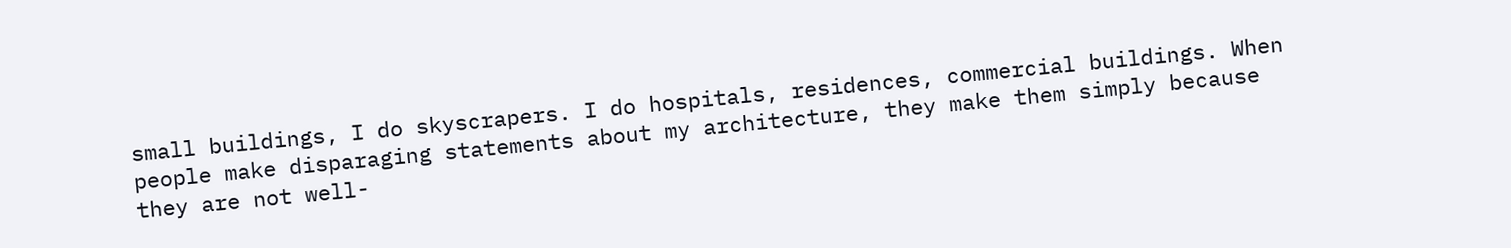small buildings, I do skyscrapers. I do hospitals, residences, commercial buildings. When people make disparaging statements about my architecture, they make them simply because they are not well-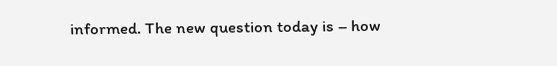informed. The new question today is – how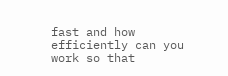fast and how efficiently can you work so that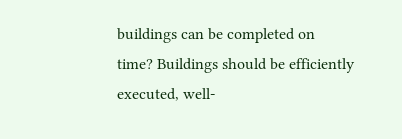buildings can be completed on time? Buildings should be efficiently executed, well-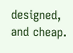designed, and cheap.